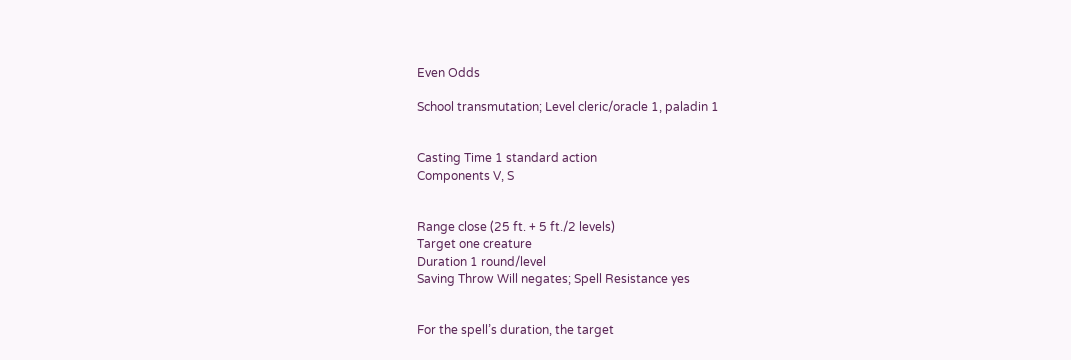Even Odds

School transmutation; Level cleric/oracle 1, paladin 1


Casting Time 1 standard action
Components V, S


Range close (25 ft. + 5 ft./2 levels)
Target one creature
Duration 1 round/level
Saving Throw Will negates; Spell Resistance yes


For the spell’s duration, the target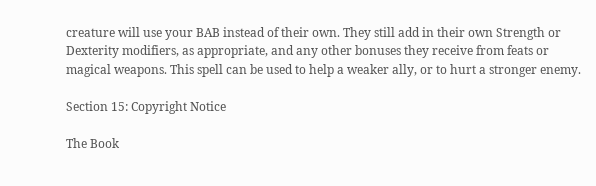creature will use your BAB instead of their own. They still add in their own Strength or Dexterity modifiers, as appropriate, and any other bonuses they receive from feats or magical weapons. This spell can be used to help a weaker ally, or to hurt a stronger enemy.

Section 15: Copyright Notice

The Book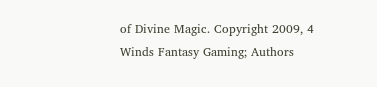of Divine Magic. Copyright 2009, 4 Winds Fantasy Gaming; Authors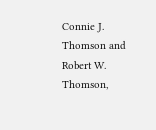Connie J. Thomson and Robert W. Thomson,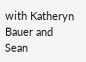with Katheryn Bauer and Sean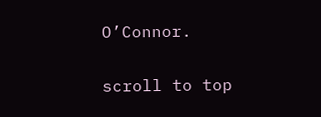O’Connor.

scroll to top